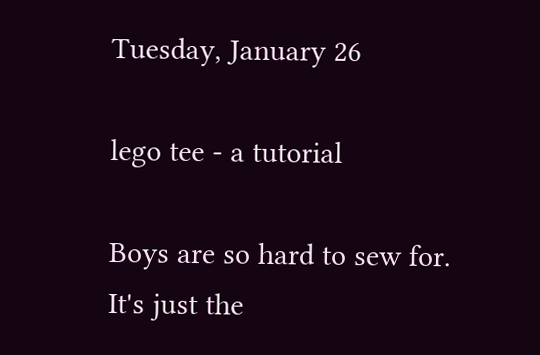Tuesday, January 26

lego tee - a tutorial

Boys are so hard to sew for. It's just the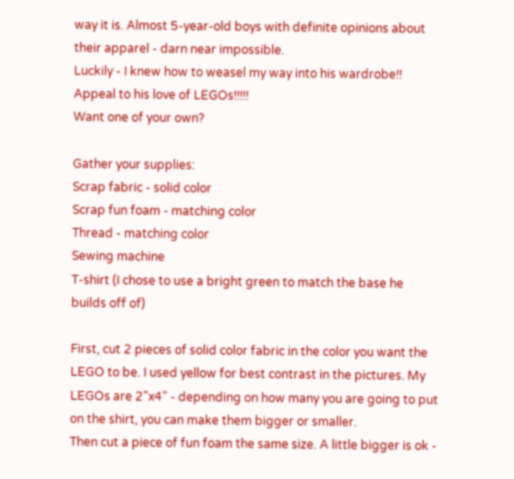way it is. Almost 5-year-old boys with definite opinions about their apparel - darn near impossible.
Luckily - I knew how to weasel my way into his wardrobe!! Appeal to his love of LEGOs!!!!!
Want one of your own?

Gather your supplies:
Scrap fabric - solid color
Scrap fun foam - matching color
Thread - matching color
Sewing machine
T-shirt (I chose to use a bright green to match the base he builds off of)

First, cut 2 pieces of solid color fabric in the color you want the LEGO to be. I used yellow for best contrast in the pictures. My LEGOs are 2"x4" - depending on how many you are going to put on the shirt, you can make them bigger or smaller.
Then cut a piece of fun foam the same size. A little bigger is ok -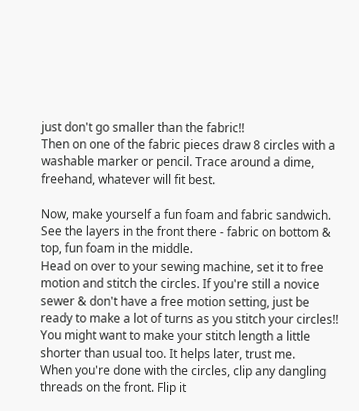just don't go smaller than the fabric!!
Then on one of the fabric pieces draw 8 circles with a washable marker or pencil. Trace around a dime, freehand, whatever will fit best.

Now, make yourself a fun foam and fabric sandwich. See the layers in the front there - fabric on bottom & top, fun foam in the middle.
Head on over to your sewing machine, set it to free motion and stitch the circles. If you're still a novice sewer & don't have a free motion setting, just be ready to make a lot of turns as you stitch your circles!! You might want to make your stitch length a little shorter than usual too. It helps later, trust me.
When you're done with the circles, clip any dangling threads on the front. Flip it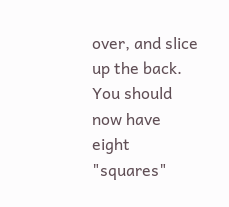over, and slice up the back. You should now have eight "squares"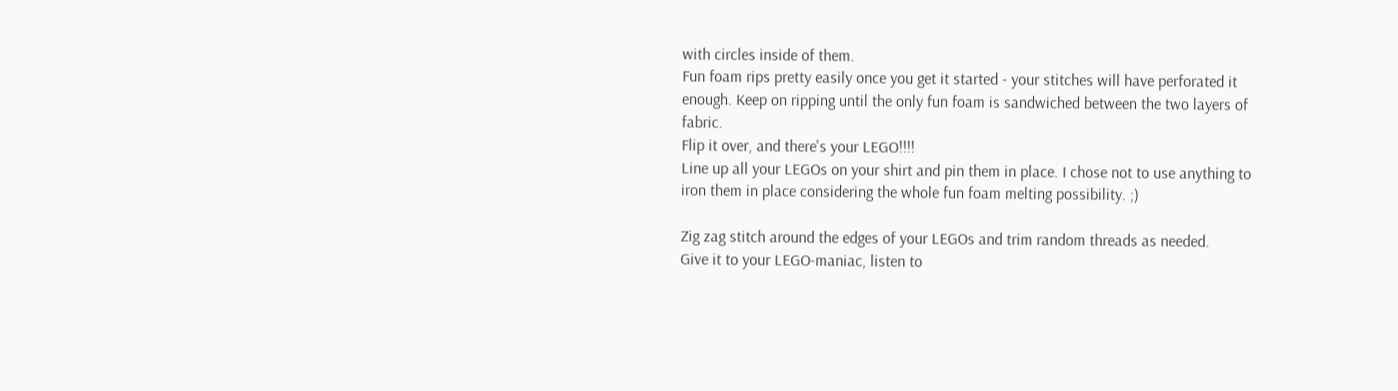with circles inside of them.
Fun foam rips pretty easily once you get it started - your stitches will have perforated it enough. Keep on ripping until the only fun foam is sandwiched between the two layers of fabric.
Flip it over, and there's your LEGO!!!!
Line up all your LEGOs on your shirt and pin them in place. I chose not to use anything to iron them in place considering the whole fun foam melting possibility. ;)

Zig zag stitch around the edges of your LEGOs and trim random threads as needed.
Give it to your LEGO-maniac, listen to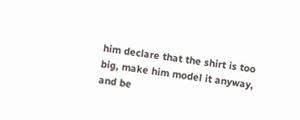him declare that the shirt is too big, make him model it anyway, and be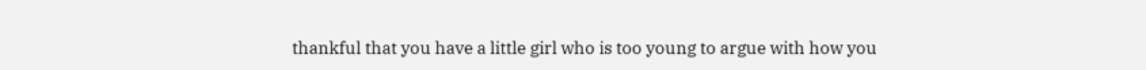thankful that you have a little girl who is too young to argue with how you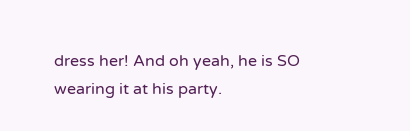dress her! And oh yeah, he is SO wearing it at his party.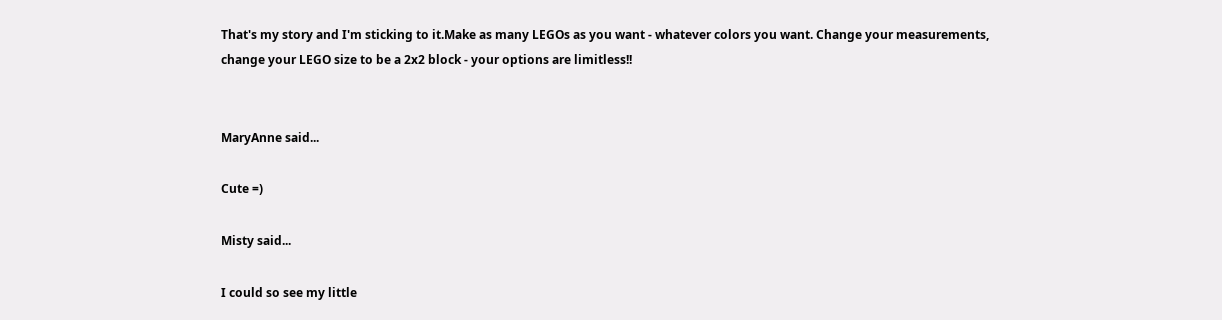That's my story and I'm sticking to it.Make as many LEGOs as you want - whatever colors you want. Change your measurements, change your LEGO size to be a 2x2 block - your options are limitless!!


MaryAnne said...

Cute =)

Misty said...

I could so see my little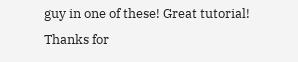guy in one of these! Great tutorial! Thanks for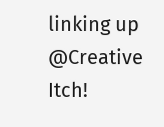linking up @Creative Itch!